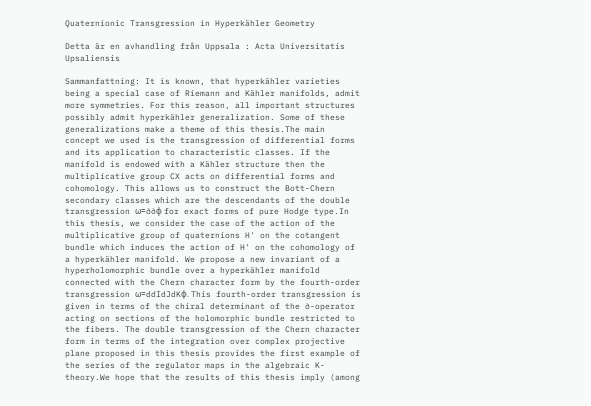Quaternionic Transgression in Hyperkähler Geometry

Detta är en avhandling från Uppsala : Acta Universitatis Upsaliensis

Sammanfattning: It is known, that hyperkähler varieties being a special case of Riemann and Kähler manifolds, admit more symmetries. For this reason, all important structures possibly admit hyperkähler generalization. Some of these generalizations make a theme of this thesis.The main concept we used is the transgression of differential forms and its application to characteristic classes. If the manifold is endowed with a Kähler structure then the multiplicative group CX acts on differential forms and cohomology. This allows us to construct the Bott-Chern secondary classes which are the descendants of the double transgression ω=∂∂φ for exact forms of pure Hodge type.In this thesis, we consider the case of the action of the multiplicative group of quaternions H' on the cotangent bundle which induces the action of H' on the cohomology of a hyperkähler manifold. We propose a new invariant of a hyperholomorphic bundle over a hyperkähler manifold connected with the Chern character form by the fourth-order transgression ω=ddIdJdKφ. This fourth-order transgression is given in terms of the chiral determinant of the ∂-operator acting on sections of the holomorphic bundle restricted to the fibers. The double transgression of the Chern character form in terms of the integration over complex projective plane proposed in this thesis provides the first example of the series of the regulator maps in the algebraic K-theory.We hope that the results of this thesis imply (among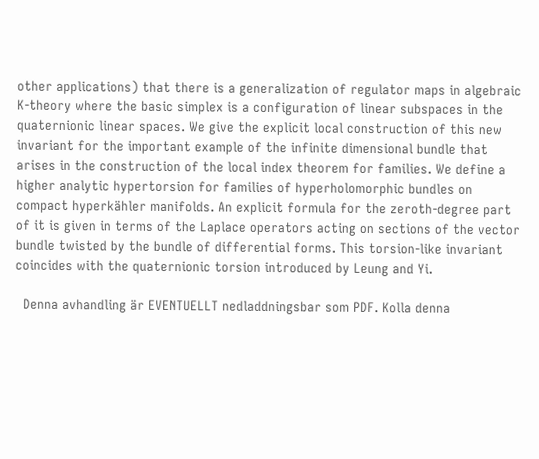other applications) that there is a generalization of regulator maps in algebraic K-theory where the basic simplex is a configuration of linear subspaces in the quaternionic linear spaces. We give the explicit local construction of this new invariant for the important example of the infinite dimensional bundle that arises in the construction of the local index theorem for families. We define a higher analytic hypertorsion for families of hyperholomorphic bundles on compact hyperkähler manifolds. An explicit formula for the zeroth-degree part of it is given in terms of the Laplace operators acting on sections of the vector bundle twisted by the bundle of differential forms. This torsion-like invariant coincides with the quaternionic torsion introduced by Leung and Yi.

  Denna avhandling är EVENTUELLT nedladdningsbar som PDF. Kolla denna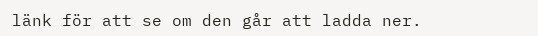länk för att se om den går att ladda ner.